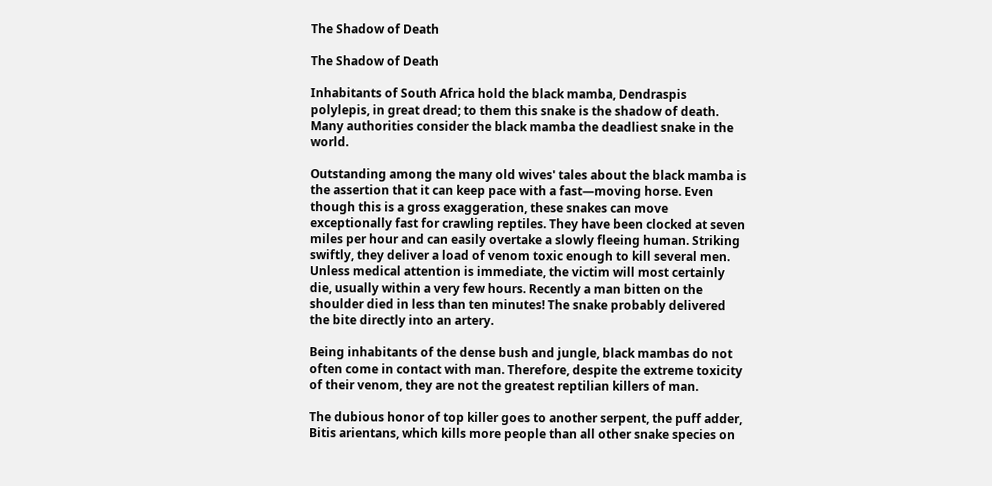The Shadow of Death

The Shadow of Death

Inhabitants of South Africa hold the black mamba, Dendraspis polylepis, in great dread; to them this snake is the shadow of death. Many authorities consider the black mamba the deadliest snake in the world.

Outstanding among the many old wives' tales about the black mamba is the assertion that it can keep pace with a fast—moving horse. Even though this is a gross exaggeration, these snakes can move exceptionally fast for crawling reptiles. They have been clocked at seven miles per hour and can easily overtake a slowly fleeing human. Striking swiftly, they deliver a load of venom toxic enough to kill several men. Unless medical attention is immediate, the victim will most certainly die, usually within a very few hours. Recently a man bitten on the shoulder died in less than ten minutes! The snake probably delivered the bite directly into an artery.

Being inhabitants of the dense bush and jungle, black mambas do not often come in contact with man. Therefore, despite the extreme toxicity of their venom, they are not the greatest reptilian killers of man.

The dubious honor of top killer goes to another serpent, the puff adder, Bitis arientans, which kills more people than all other snake species on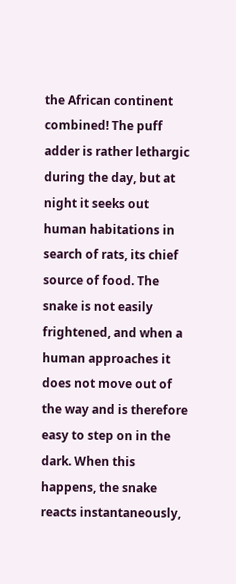the African continent combined! The puff adder is rather lethargic during the day, but at night it seeks out human habitations in search of rats, its chief source of food. The snake is not easily frightened, and when a human approaches it does not move out of the way and is therefore easy to step on in the dark. When this happens, the snake reacts instantaneously,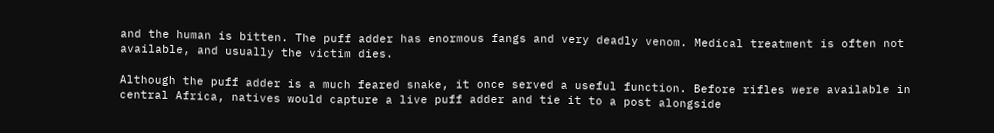and the human is bitten. The puff adder has enormous fangs and very deadly venom. Medical treatment is often not available, and usually the victim dies.

Although the puff adder is a much feared snake, it once served a useful function. Before rifles were available in central Africa, natives would capture a live puff adder and tie it to a post alongside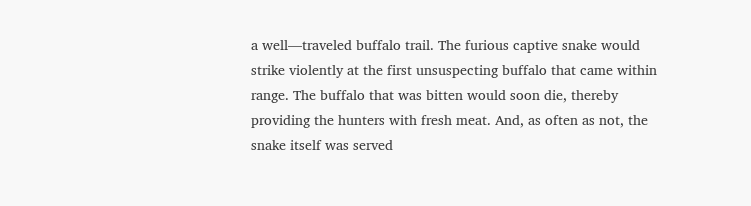a well—traveled buffalo trail. The furious captive snake would strike violently at the first unsuspecting buffalo that came within range. The buffalo that was bitten would soon die, thereby providing the hunters with fresh meat. And, as often as not, the snake itself was served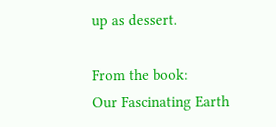up as dessert.

From the book:
Our Fascinating Earth